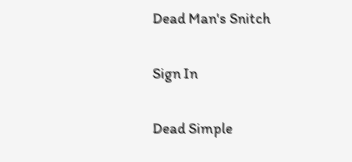Dead Man's Snitch

Sign In

Dead Simple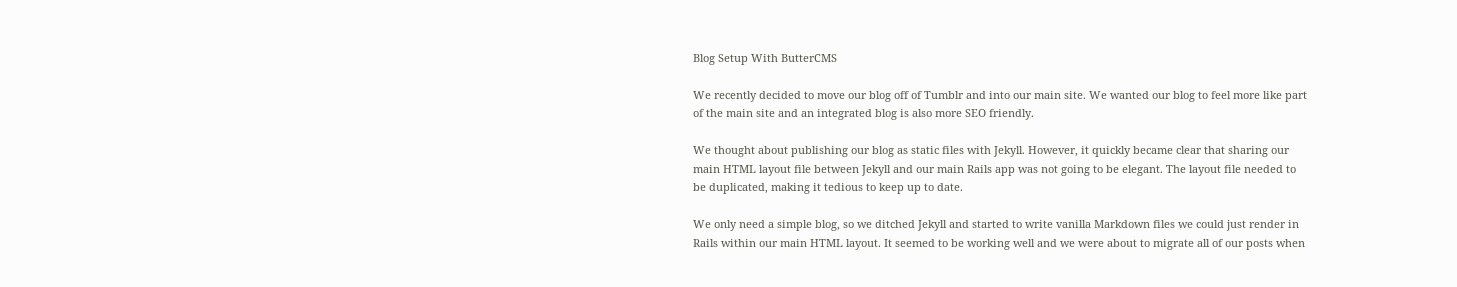Blog Setup With ButterCMS

We recently decided to move our blog off of Tumblr and into our main site. We wanted our blog to feel more like part of the main site and an integrated blog is also more SEO friendly.

We thought about publishing our blog as static files with Jekyll. However, it quickly became clear that sharing our main HTML layout file between Jekyll and our main Rails app was not going to be elegant. The layout file needed to be duplicated, making it tedious to keep up to date.

We only need a simple blog, so we ditched Jekyll and started to write vanilla Markdown files we could just render in Rails within our main HTML layout. It seemed to be working well and we were about to migrate all of our posts when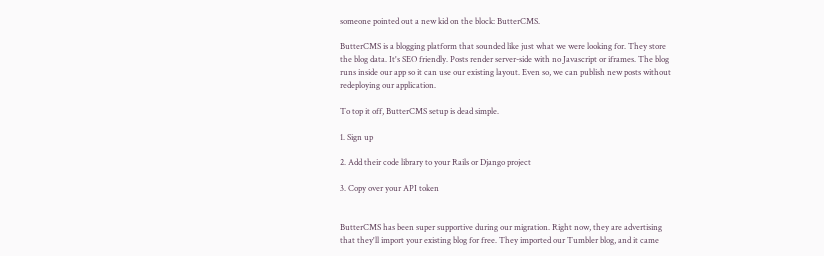someone pointed out a new kid on the block: ButterCMS.

ButterCMS is a blogging platform that sounded like just what we were looking for. They store the blog data. It's SEO friendly. Posts render server-side with no Javascript or iframes. The blog runs inside our app so it can use our existing layout. Even so, we can publish new posts without redeploying our application.

To top it off, ButterCMS setup is dead simple.

1. Sign up

2. Add their code library to your Rails or Django project

3. Copy over your API token


ButterCMS has been super supportive during our migration. Right now, they are advertising that they'll import your existing blog for free. They imported our Tumbler blog, and it came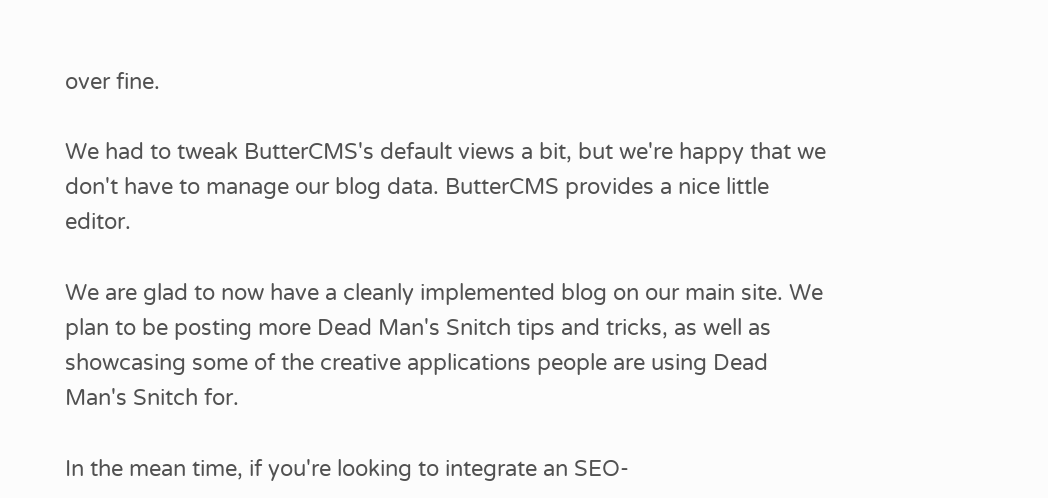over fine.

We had to tweak ButterCMS's default views a bit, but we're happy that we don't have to manage our blog data. ButterCMS provides a nice little editor.

We are glad to now have a cleanly implemented blog on our main site. We plan to be posting more Dead Man's Snitch tips and tricks, as well as showcasing some of the creative applications people are using Dead Man's Snitch for.

In the mean time, if you're looking to integrate an SEO-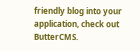friendly blog into your application, check out ButterCMS.